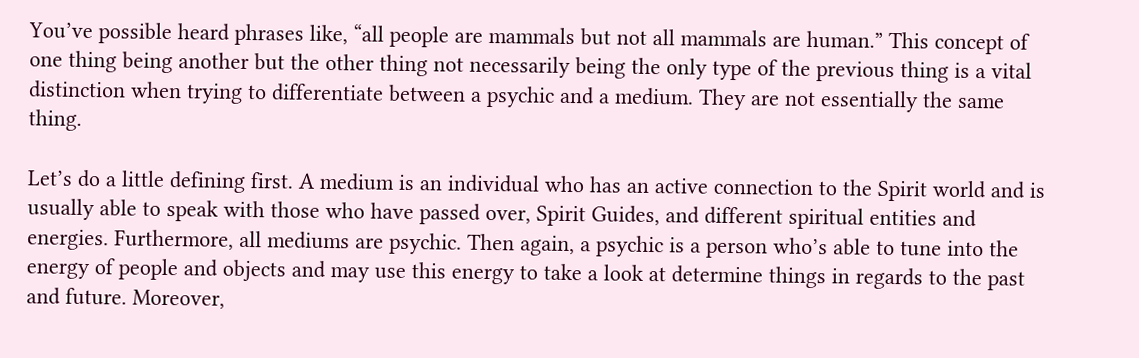You’ve possible heard phrases like, “all people are mammals but not all mammals are human.” This concept of one thing being another but the other thing not necessarily being the only type of the previous thing is a vital distinction when trying to differentiate between a psychic and a medium. They are not essentially the same thing.

Let’s do a little defining first. A medium is an individual who has an active connection to the Spirit world and is usually able to speak with those who have passed over, Spirit Guides, and different spiritual entities and energies. Furthermore, all mediums are psychic. Then again, a psychic is a person who’s able to tune into the energy of people and objects and may use this energy to take a look at determine things in regards to the past and future. Moreover,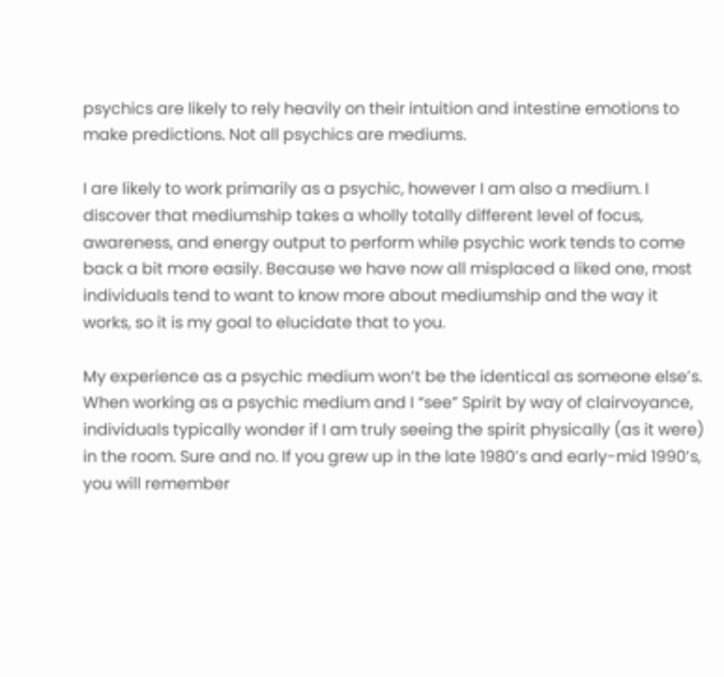psychics are likely to rely heavily on their intuition and intestine emotions to make predictions. Not all psychics are mediums.

I are likely to work primarily as a psychic, however I am also a medium. I discover that mediumship takes a wholly totally different level of focus, awareness, and energy output to perform while psychic work tends to come back a bit more easily. Because we have now all misplaced a liked one, most individuals tend to want to know more about mediumship and the way it works, so it is my goal to elucidate that to you.

My experience as a psychic medium won’t be the identical as someone else’s. When working as a psychic medium and I “see” Spirit by way of clairvoyance, individuals typically wonder if I am truly seeing the spirit physically (as it were) in the room. Sure and no. If you grew up in the late 1980’s and early-mid 1990’s, you will remember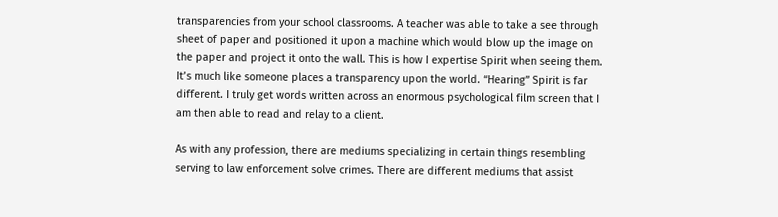transparencies from your school classrooms. A teacher was able to take a see through sheet of paper and positioned it upon a machine which would blow up the image on the paper and project it onto the wall. This is how I expertise Spirit when seeing them. It’s much like someone places a transparency upon the world. “Hearing” Spirit is far different. I truly get words written across an enormous psychological film screen that I am then able to read and relay to a client.

As with any profession, there are mediums specializing in certain things resembling serving to law enforcement solve crimes. There are different mediums that assist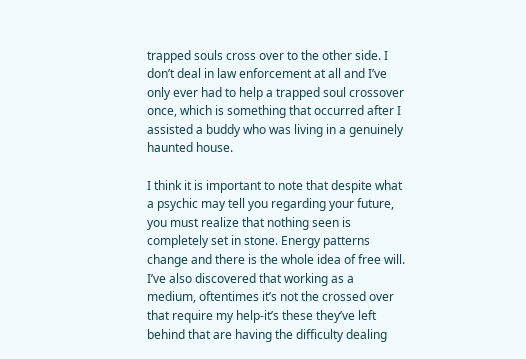trapped souls cross over to the other side. I don’t deal in law enforcement at all and I’ve only ever had to help a trapped soul crossover once, which is something that occurred after I assisted a buddy who was living in a genuinely haunted house.

I think it is important to note that despite what a psychic may tell you regarding your future, you must realize that nothing seen is completely set in stone. Energy patterns change and there is the whole idea of free will. I’ve also discovered that working as a medium, oftentimes it’s not the crossed over that require my help-it’s these they’ve left behind that are having the difficulty dealing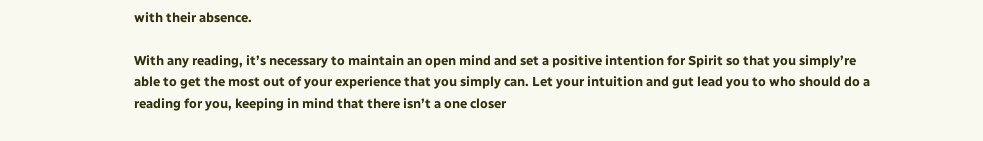with their absence.

With any reading, it’s necessary to maintain an open mind and set a positive intention for Spirit so that you simply’re able to get the most out of your experience that you simply can. Let your intuition and gut lead you to who should do a reading for you, keeping in mind that there isn’t a one closer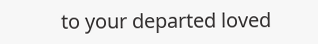to your departed loved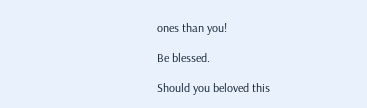ones than you!

Be blessed.

Should you beloved this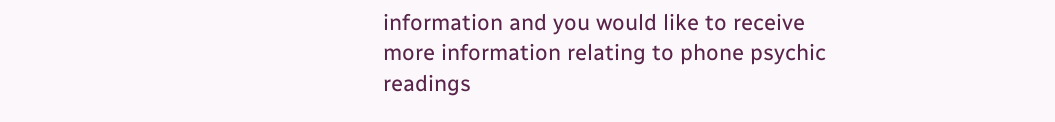information and you would like to receive more information relating to phone psychic readings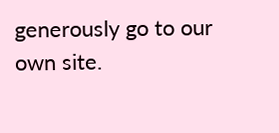generously go to our own site.